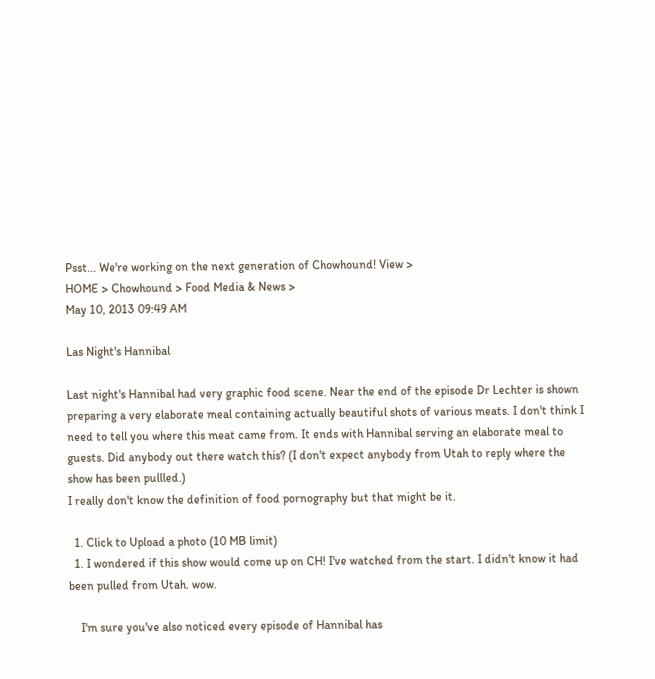Psst... We're working on the next generation of Chowhound! View >
HOME > Chowhound > Food Media & News >
May 10, 2013 09:49 AM

Las Night's Hannibal

Last night's Hannibal had very graphic food scene. Near the end of the episode Dr Lechter is shown preparing a very elaborate meal containing actually beautiful shots of various meats. I don't think I need to tell you where this meat came from. It ends with Hannibal serving an elaborate meal to guests. Did anybody out there watch this? (I don't expect anybody from Utah to reply where the show has been pullled.)
I really don't know the definition of food pornography but that might be it.

  1. Click to Upload a photo (10 MB limit)
  1. I wondered if this show would come up on CH! I've watched from the start. I didn't know it had been pulled from Utah. wow.

    I'm sure you've also noticed every episode of Hannibal has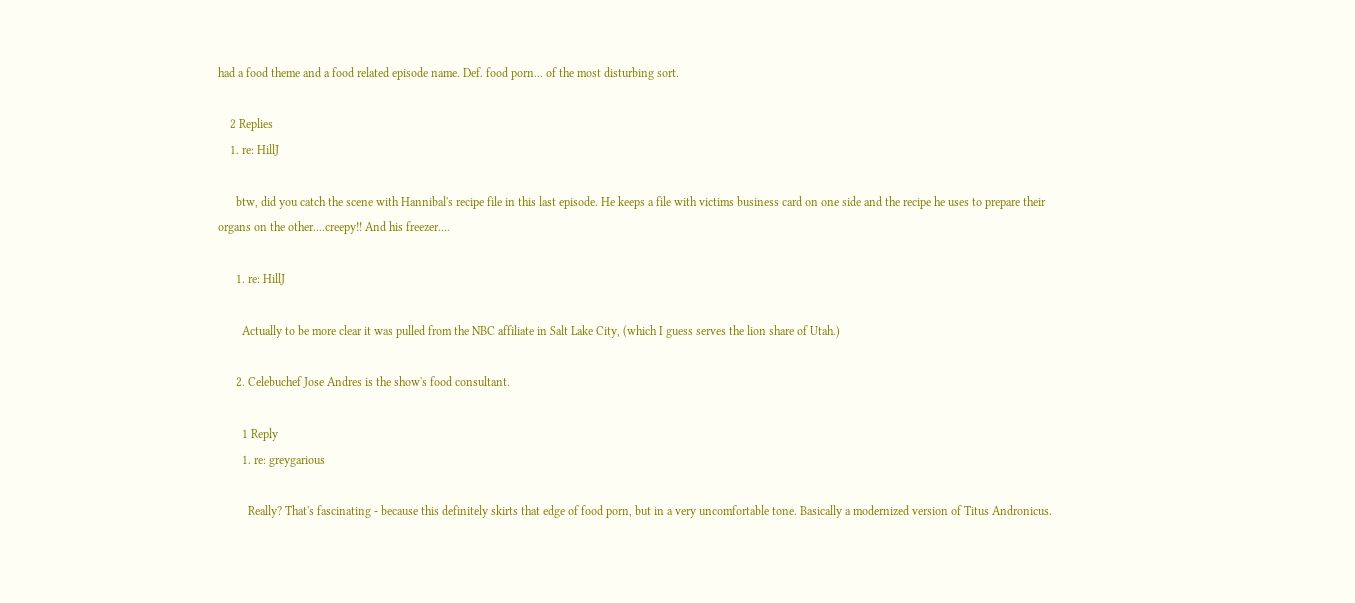had a food theme and a food related episode name. Def. food porn... of the most disturbing sort.

    2 Replies
    1. re: HillJ

      btw, did you catch the scene with Hannibal's recipe file in this last episode. He keeps a file with victims business card on one side and the recipe he uses to prepare their organs on the other....creepy!! And his freezer....

      1. re: HillJ

        Actually to be more clear it was pulled from the NBC affiliate in Salt Lake City, (which I guess serves the lion share of Utah.)

      2. Celebuchef Jose Andres is the show's food consultant.

        1 Reply
        1. re: greygarious

          Really? That's fascinating - because this definitely skirts that edge of food porn, but in a very uncomfortable tone. Basically a modernized version of Titus Andronicus.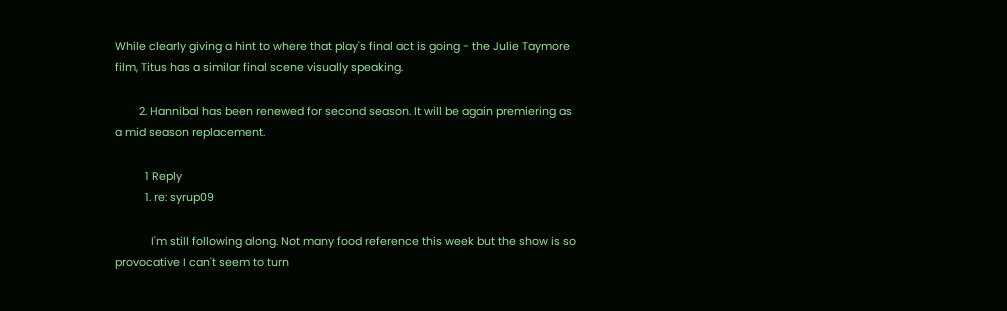While clearly giving a hint to where that play's final act is going - the Julie Taymore film, Titus has a similar final scene visually speaking.

        2. Hannibal has been renewed for second season. It will be again premiering as a mid season replacement.

          1 Reply
          1. re: syrup09

            I'm still following along. Not many food reference this week but the show is so provocative I can't seem to turn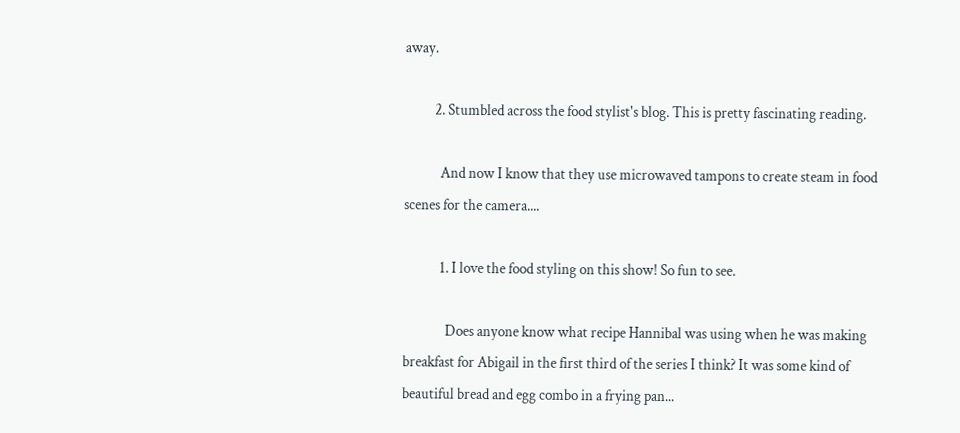away.

          2. Stumbled across the food stylist's blog. This is pretty fascinating reading.

            And now I know that they use microwaved tampons to create steam in food scenes for the camera....

            1. I love the food styling on this show! So fun to see.

              Does anyone know what recipe Hannibal was using when he was making breakfast for Abigail in the first third of the series I think? It was some kind of beautiful bread and egg combo in a frying pan...